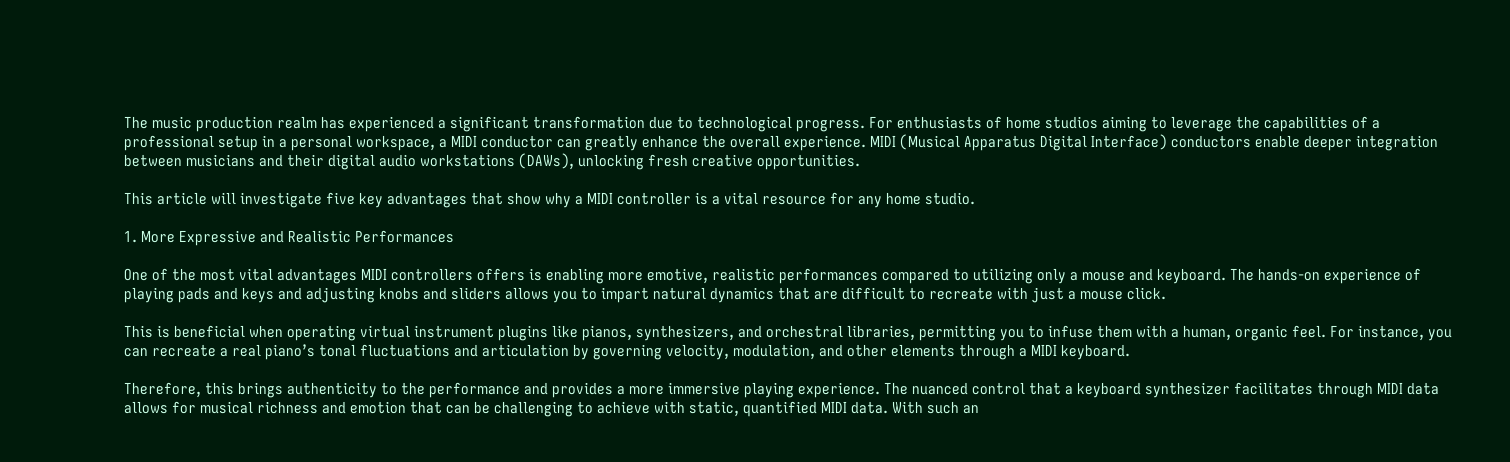The music production realm has experienced a significant transformation due to technological progress. For enthusiasts of home studios aiming to leverage the capabilities of a professional setup in a personal workspace, a MIDI conductor can greatly enhance the overall experience. MIDI (Musical Apparatus Digital Interface) conductors enable deeper integration between musicians and their digital audio workstations (DAWs), unlocking fresh creative opportunities.

This article will investigate five key advantages that show why a MIDI controller is a vital resource for any home studio.

1. More Expressive and Realistic Performances

One of the most vital advantages MIDI controllers offers is enabling more emotive, realistic performances compared to utilizing only a mouse and keyboard. The hands-on experience of playing pads and keys and adjusting knobs and sliders allows you to impart natural dynamics that are difficult to recreate with just a mouse click.

This is beneficial when operating virtual instrument plugins like pianos, synthesizers, and orchestral libraries, permitting you to infuse them with a human, organic feel. For instance, you can recreate a real piano’s tonal fluctuations and articulation by governing velocity, modulation, and other elements through a MIDI keyboard.

Therefore, this brings authenticity to the performance and provides a more immersive playing experience. The nuanced control that a keyboard synthesizer facilitates through MIDI data allows for musical richness and emotion that can be challenging to achieve with static, quantified MIDI data. With such an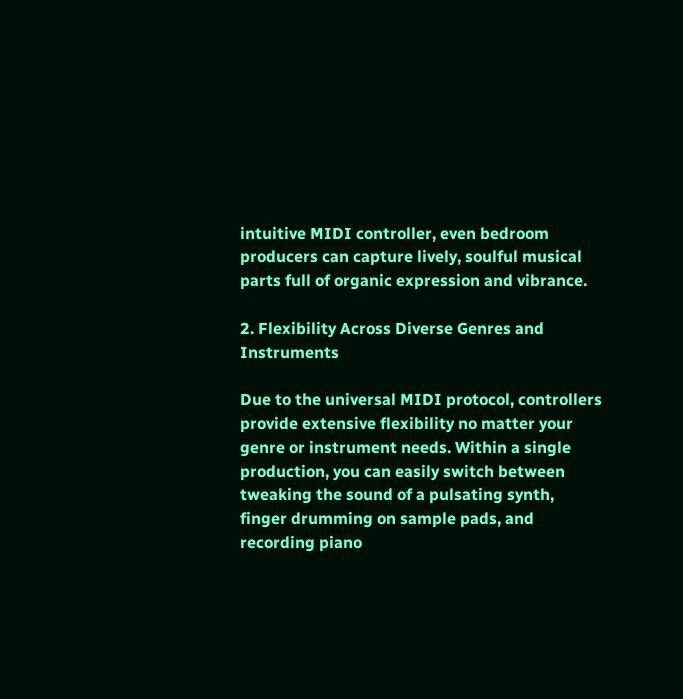intuitive MIDI controller, even bedroom producers can capture lively, soulful musical parts full of organic expression and vibrance.

2. Flexibility Across Diverse Genres and Instruments

Due to the universal MIDI protocol, controllers provide extensive flexibility no matter your genre or instrument needs. Within a single production, you can easily switch between tweaking the sound of a pulsating synth, finger drumming on sample pads, and recording piano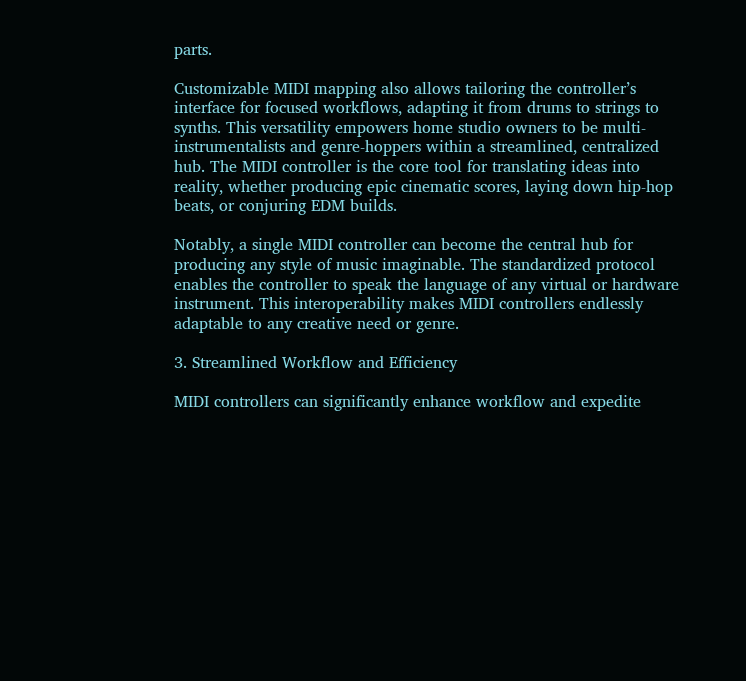parts.

Customizable MIDI mapping also allows tailoring the controller’s interface for focused workflows, adapting it from drums to strings to synths. This versatility empowers home studio owners to be multi-instrumentalists and genre-hoppers within a streamlined, centralized hub. The MIDI controller is the core tool for translating ideas into reality, whether producing epic cinematic scores, laying down hip-hop beats, or conjuring EDM builds.

Notably, a single MIDI controller can become the central hub for producing any style of music imaginable. The standardized protocol enables the controller to speak the language of any virtual or hardware instrument. This interoperability makes MIDI controllers endlessly adaptable to any creative need or genre.

3. Streamlined Workflow and Efficiency

MIDI controllers can significantly enhance workflow and expedite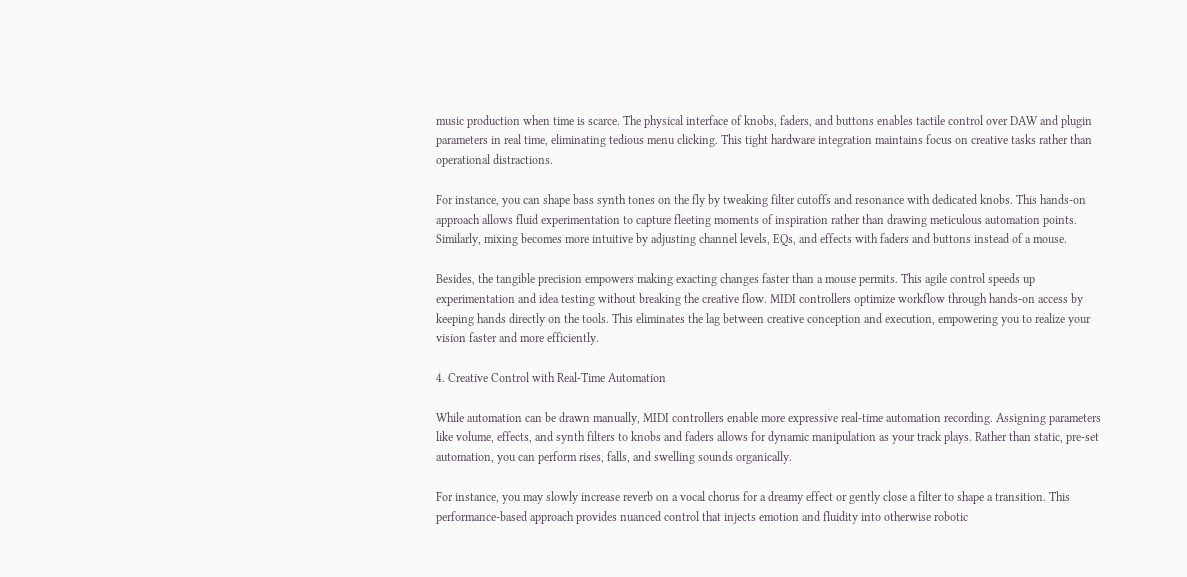music production when time is scarce. The physical interface of knobs, faders, and buttons enables tactile control over DAW and plugin parameters in real time, eliminating tedious menu clicking. This tight hardware integration maintains focus on creative tasks rather than operational distractions.

For instance, you can shape bass synth tones on the fly by tweaking filter cutoffs and resonance with dedicated knobs. This hands-on approach allows fluid experimentation to capture fleeting moments of inspiration rather than drawing meticulous automation points. Similarly, mixing becomes more intuitive by adjusting channel levels, EQs, and effects with faders and buttons instead of a mouse.

Besides, the tangible precision empowers making exacting changes faster than a mouse permits. This agile control speeds up experimentation and idea testing without breaking the creative flow. MIDI controllers optimize workflow through hands-on access by keeping hands directly on the tools. This eliminates the lag between creative conception and execution, empowering you to realize your vision faster and more efficiently.

4. Creative Control with Real-Time Automation

While automation can be drawn manually, MIDI controllers enable more expressive real-time automation recording. Assigning parameters like volume, effects, and synth filters to knobs and faders allows for dynamic manipulation as your track plays. Rather than static, pre-set automation, you can perform rises, falls, and swelling sounds organically.

For instance, you may slowly increase reverb on a vocal chorus for a dreamy effect or gently close a filter to shape a transition. This performance-based approach provides nuanced control that injects emotion and fluidity into otherwise robotic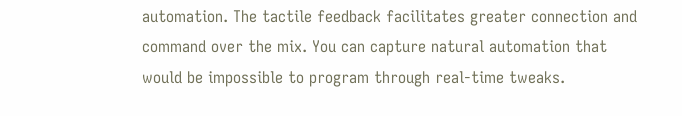automation. The tactile feedback facilitates greater connection and command over the mix. You can capture natural automation that would be impossible to program through real-time tweaks.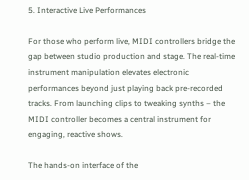5. Interactive Live Performances

For those who perform live, MIDI controllers bridge the gap between studio production and stage. The real-time instrument manipulation elevates electronic performances beyond just playing back pre-recorded tracks. From launching clips to tweaking synths – the MIDI controller becomes a central instrument for engaging, reactive shows.

The hands-on interface of the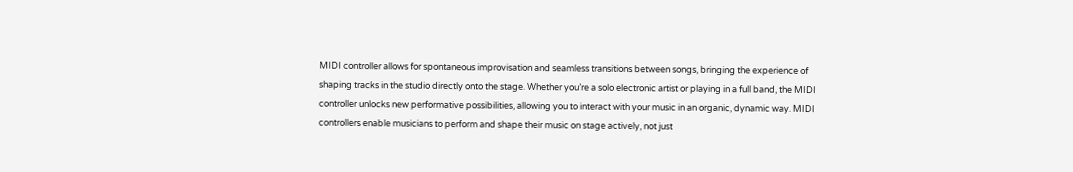MIDI controller allows for spontaneous improvisation and seamless transitions between songs, bringing the experience of shaping tracks in the studio directly onto the stage. Whether you’re a solo electronic artist or playing in a full band, the MIDI controller unlocks new performative possibilities, allowing you to interact with your music in an organic, dynamic way. MIDI controllers enable musicians to perform and shape their music on stage actively, not just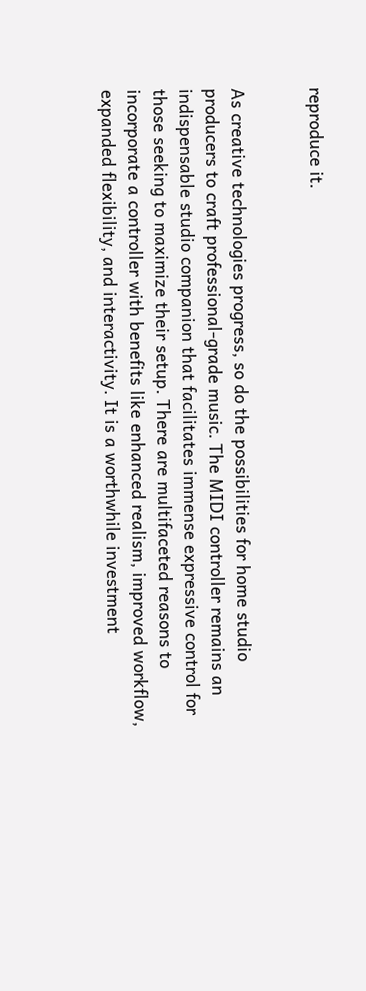reproduce it.


As creative technologies progress, so do the possibilities for home studio producers to craft professional-grade music. The MIDI controller remains an indispensable studio companion that facilitates immense expressive control for those seeking to maximize their setup. There are multifaceted reasons to incorporate a controller with benefits like enhanced realism, improved workflow, expanded flexibility, and interactivity. It is a worthwhile investment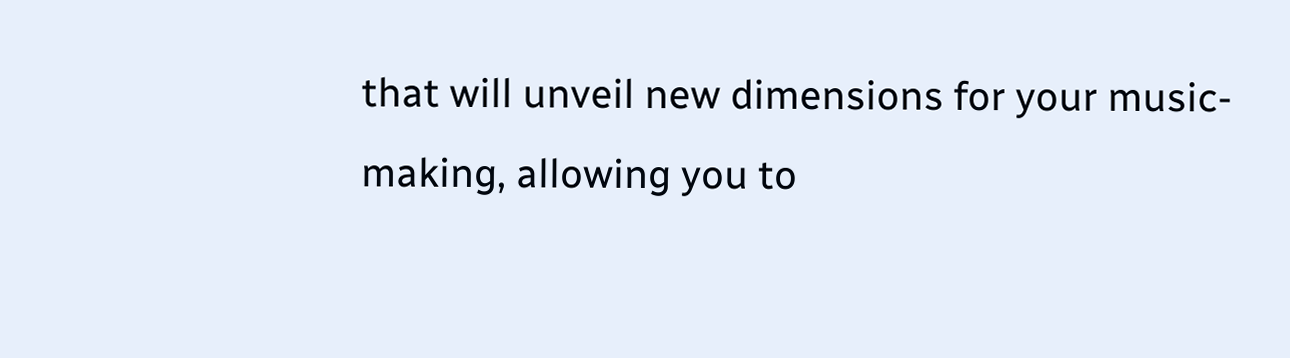that will unveil new dimensions for your music-making, allowing you to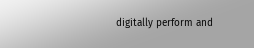digitally perform and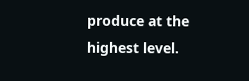produce at the highest level.